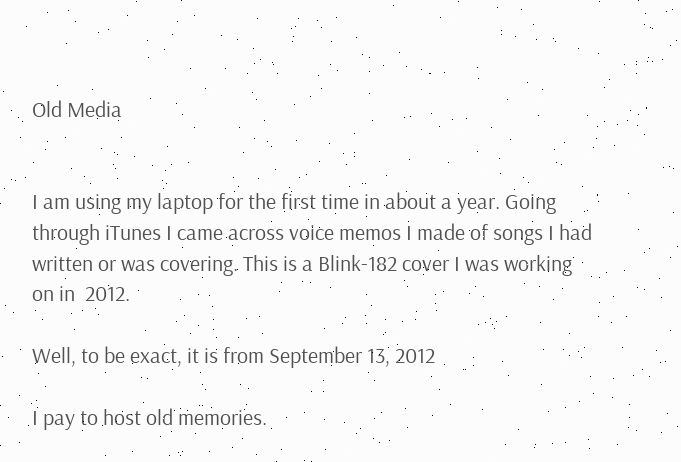Old Media


I am using my laptop for the first time in about a year. Going through iTunes I came across voice memos I made of songs I had written or was covering. This is a Blink-182 cover I was working on in  2012.

Well, to be exact, it is from September 13, 2012

I pay to host old memories.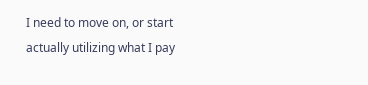I need to move on, or start actually utilizing what I pay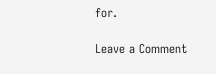for.

Leave a Comment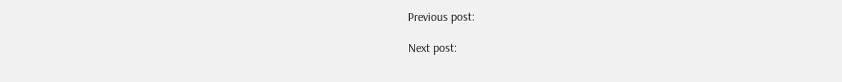Previous post:

Next post: